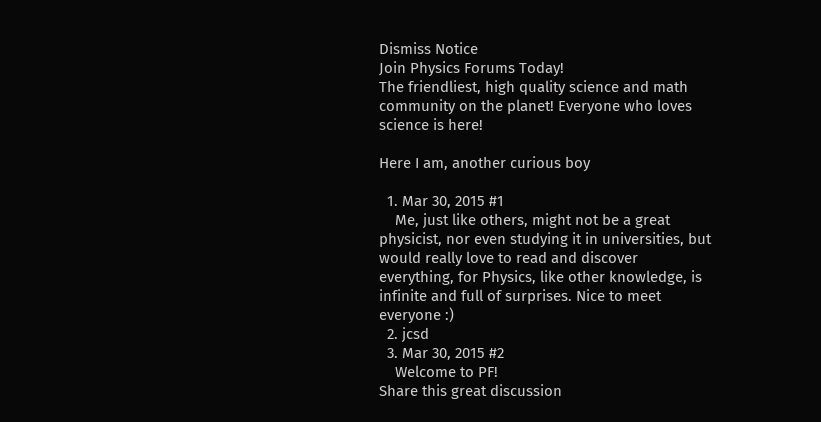Dismiss Notice
Join Physics Forums Today!
The friendliest, high quality science and math community on the planet! Everyone who loves science is here!

Here I am, another curious boy

  1. Mar 30, 2015 #1
    Me, just like others, might not be a great physicist, nor even studying it in universities, but would really love to read and discover everything, for Physics, like other knowledge, is infinite and full of surprises. Nice to meet everyone :)
  2. jcsd
  3. Mar 30, 2015 #2
    Welcome to PF!
Share this great discussion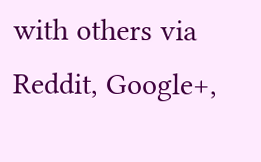with others via Reddit, Google+,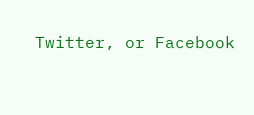Twitter, or Facebook